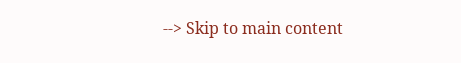--> Skip to main content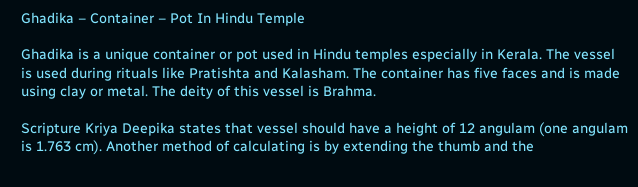Ghadika – Container – Pot In Hindu Temple

Ghadika is a unique container or pot used in Hindu temples especially in Kerala. The vessel is used during rituals like Pratishta and Kalasham. The container has five faces and is made using clay or metal. The deity of this vessel is Brahma.

Scripture Kriya Deepika states that vessel should have a height of 12 angulam (one angulam is 1.763 cm). Another method of calculating is by extending the thumb and the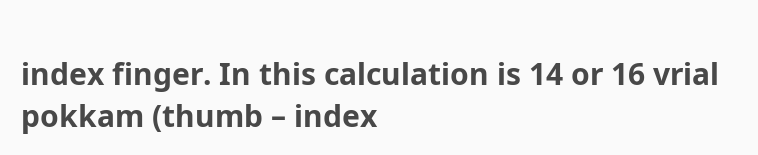index finger. In this calculation is 14 or 16 vrial pokkam (thumb – index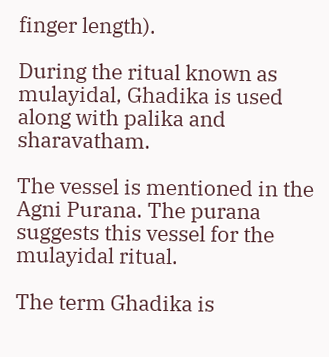finger length).

During the ritual known as mulayidal, Ghadika is used along with palika and sharavatham.

The vessel is mentioned in the Agni Purana. The purana suggests this vessel for the mulayidal ritual.

The term Ghadika is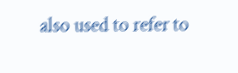also used to refer to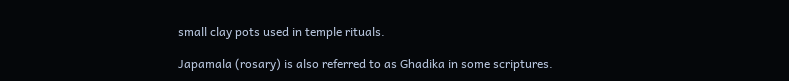small clay pots used in temple rituals.

Japamala (rosary) is also referred to as Ghadika in some scriptures.